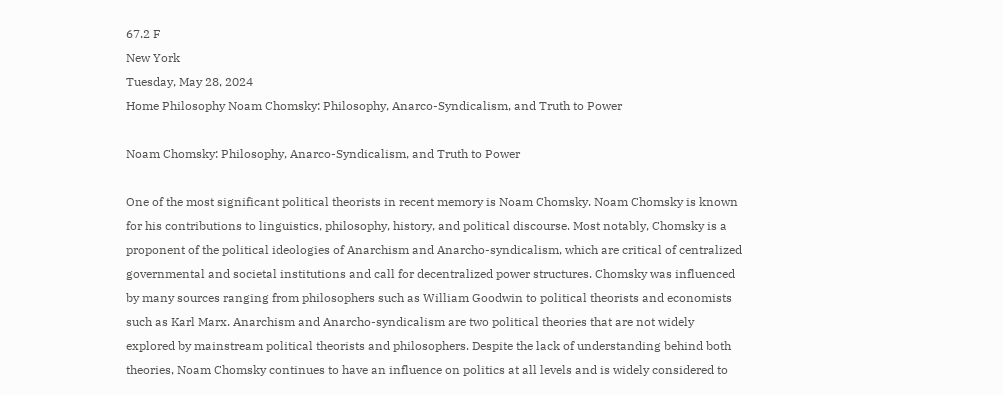67.2 F
New York
Tuesday, May 28, 2024
Home Philosophy Noam Chomsky: Philosophy, Anarco-Syndicalism, and Truth to Power

Noam Chomsky: Philosophy, Anarco-Syndicalism, and Truth to Power

One of the most significant political theorists in recent memory is Noam Chomsky. Noam Chomsky is known for his contributions to linguistics, philosophy, history, and political discourse. Most notably, Chomsky is a proponent of the political ideologies of Anarchism and Anarcho-syndicalism, which are critical of centralized governmental and societal institutions and call for decentralized power structures. Chomsky was influenced by many sources ranging from philosophers such as William Goodwin to political theorists and economists such as Karl Marx. Anarchism and Anarcho-syndicalism are two political theories that are not widely explored by mainstream political theorists and philosophers. Despite the lack of understanding behind both theories, Noam Chomsky continues to have an influence on politics at all levels and is widely considered to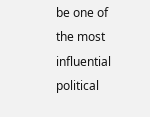be one of the most influential political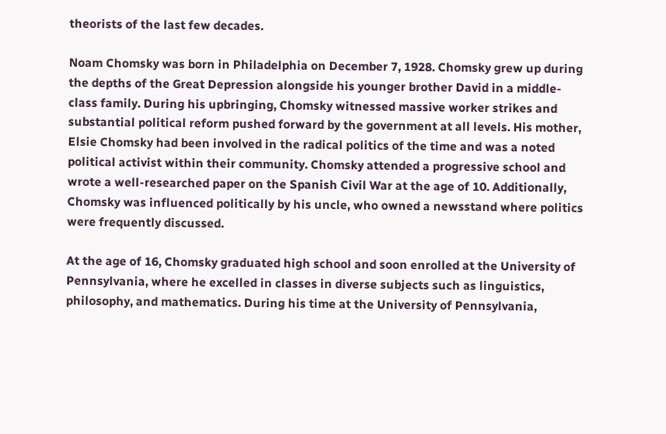theorists of the last few decades.

Noam Chomsky was born in Philadelphia on December 7, 1928. Chomsky grew up during the depths of the Great Depression alongside his younger brother David in a middle-class family. During his upbringing, Chomsky witnessed massive worker strikes and substantial political reform pushed forward by the government at all levels. His mother, Elsie Chomsky had been involved in the radical politics of the time and was a noted political activist within their community. Chomsky attended a progressive school and wrote a well-researched paper on the Spanish Civil War at the age of 10. Additionally, Chomsky was influenced politically by his uncle, who owned a newsstand where politics were frequently discussed.

At the age of 16, Chomsky graduated high school and soon enrolled at the University of Pennsylvania, where he excelled in classes in diverse subjects such as linguistics, philosophy, and mathematics. During his time at the University of Pennsylvania,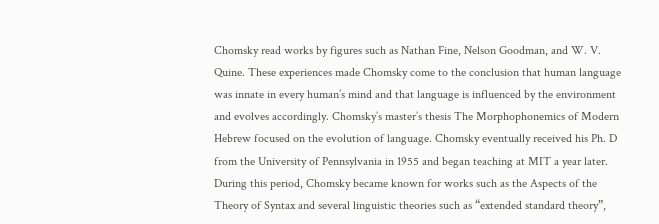Chomsky read works by figures such as Nathan Fine, Nelson Goodman, and W. V. Quine. These experiences made Chomsky come to the conclusion that human language was innate in every human’s mind and that language is influenced by the environment and evolves accordingly. Chomsky’s master’s thesis The Morphophonemics of Modern Hebrew focused on the evolution of language. Chomsky eventually received his Ph. D from the University of Pennsylvania in 1955 and began teaching at MIT a year later. During this period, Chomsky became known for works such as the Aspects of the Theory of Syntax and several linguistic theories such as “extended standard theory”,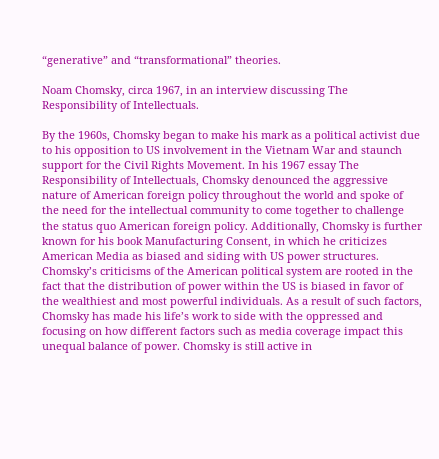“generative” and “transformational” theories.

Noam Chomsky, circa 1967, in an interview discussing The Responsibility of Intellectuals.

By the 1960s, Chomsky began to make his mark as a political activist due to his opposition to US involvement in the Vietnam War and staunch support for the Civil Rights Movement. In his 1967 essay The Responsibility of Intellectuals, Chomsky denounced the aggressive nature of American foreign policy throughout the world and spoke of the need for the intellectual community to come together to challenge the status quo American foreign policy. Additionally, Chomsky is further known for his book Manufacturing Consent, in which he criticizes American Media as biased and siding with US power structures. Chomsky’s criticisms of the American political system are rooted in the fact that the distribution of power within the US is biased in favor of the wealthiest and most powerful individuals. As a result of such factors, Chomsky has made his life’s work to side with the oppressed and focusing on how different factors such as media coverage impact this unequal balance of power. Chomsky is still active in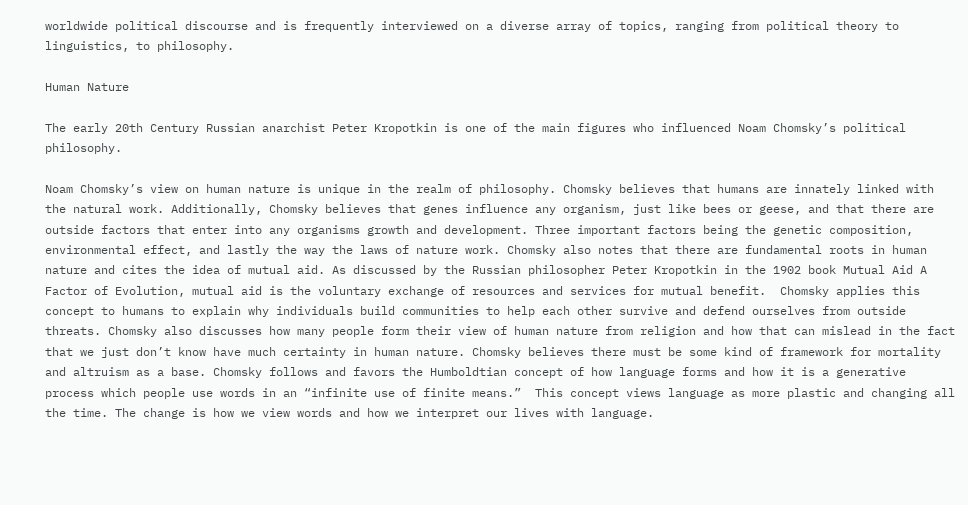worldwide political discourse and is frequently interviewed on a diverse array of topics, ranging from political theory to linguistics, to philosophy.

Human Nature

The early 20th Century Russian anarchist Peter Kropotkin is one of the main figures who influenced Noam Chomsky’s political philosophy.

Noam Chomsky’s view on human nature is unique in the realm of philosophy. Chomsky believes that humans are innately linked with the natural work. Additionally, Chomsky believes that genes influence any organism, just like bees or geese, and that there are outside factors that enter into any organisms growth and development. Three important factors being the genetic composition, environmental effect, and lastly the way the laws of nature work. Chomsky also notes that there are fundamental roots in human nature and cites the idea of mutual aid. As discussed by the Russian philosopher Peter Kropotkin in the 1902 book Mutual Aid A Factor of Evolution, mutual aid is the voluntary exchange of resources and services for mutual benefit.  Chomsky applies this concept to humans to explain why individuals build communities to help each other survive and defend ourselves from outside threats. Chomsky also discusses how many people form their view of human nature from religion and how that can mislead in the fact that we just don’t know have much certainty in human nature. Chomsky believes there must be some kind of framework for mortality and altruism as a base. Chomsky follows and favors the Humboldtian concept of how language forms and how it is a generative process which people use words in an “infinite use of finite means.”  This concept views language as more plastic and changing all the time. The change is how we view words and how we interpret our lives with language.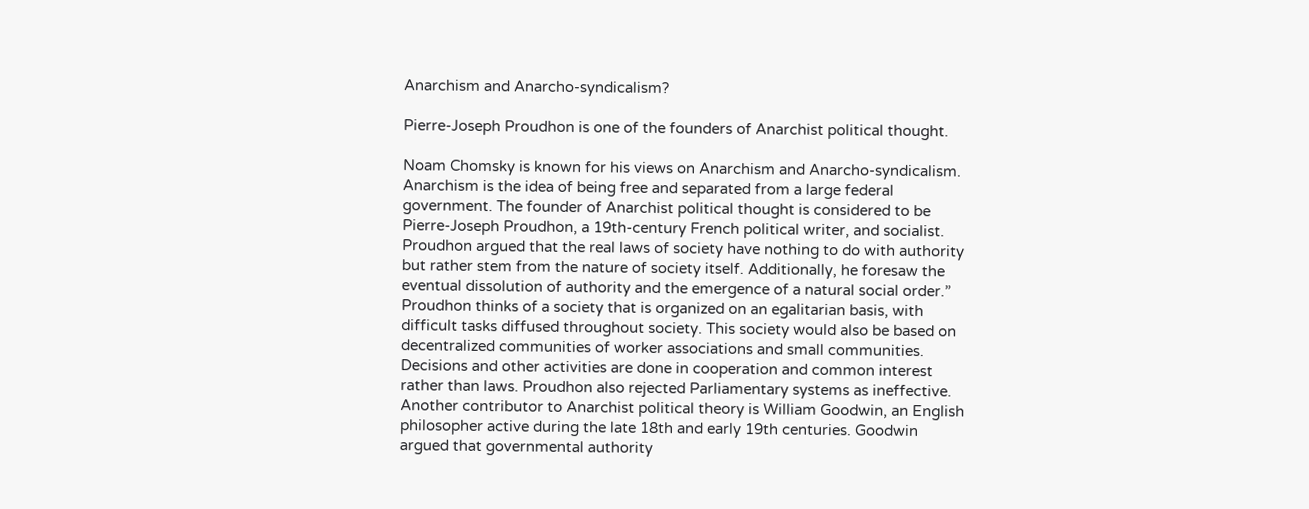Anarchism and Anarcho-syndicalism?

Pierre-Joseph Proudhon is one of the founders of Anarchist political thought.

Noam Chomsky is known for his views on Anarchism and Anarcho-syndicalism. Anarchism is the idea of being free and separated from a large federal government. The founder of Anarchist political thought is considered to be Pierre-Joseph Proudhon, a 19th-century French political writer, and socialist. Proudhon argued that the real laws of society have nothing to do with authority but rather stem from the nature of society itself. Additionally, he foresaw the eventual dissolution of authority and the emergence of a natural social order.” Proudhon thinks of a society that is organized on an egalitarian basis, with difficult tasks diffused throughout society. This society would also be based on decentralized communities of worker associations and small communities. Decisions and other activities are done in cooperation and common interest rather than laws. Proudhon also rejected Parliamentary systems as ineffective. Another contributor to Anarchist political theory is William Goodwin, an English philosopher active during the late 18th and early 19th centuries. Goodwin argued that governmental authority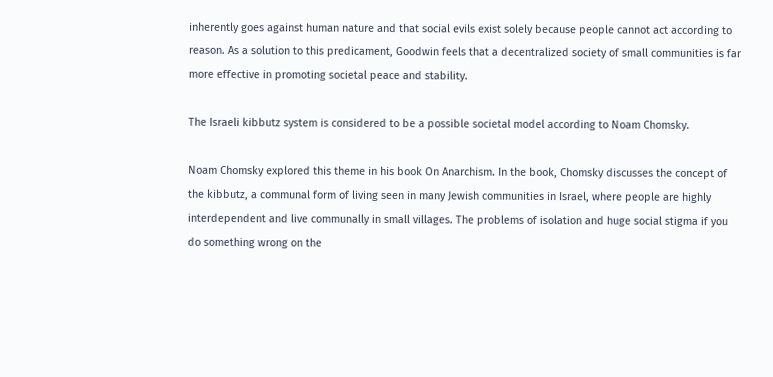inherently goes against human nature and that social evils exist solely because people cannot act according to reason. As a solution to this predicament, Goodwin feels that a decentralized society of small communities is far more effective in promoting societal peace and stability.

The Israeli kibbutz system is considered to be a possible societal model according to Noam Chomsky.

Noam Chomsky explored this theme in his book On Anarchism. In the book, Chomsky discusses the concept of the kibbutz, a communal form of living seen in many Jewish communities in Israel, where people are highly interdependent and live communally in small villages. The problems of isolation and huge social stigma if you do something wrong on the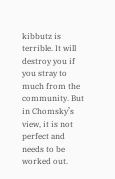kibbutz is terrible. It will destroy you if you stray to much from the community. But in Chomsky’s view, it is not perfect and needs to be worked out.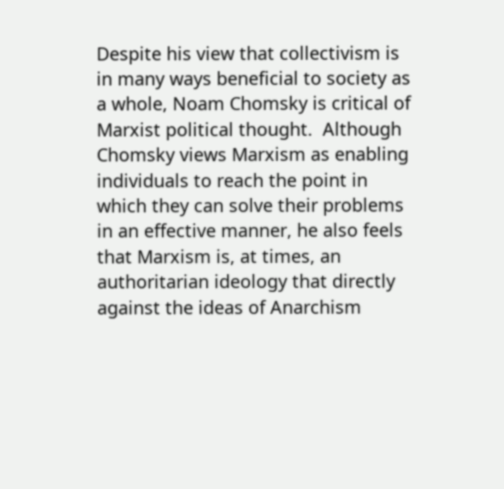Despite his view that collectivism is in many ways beneficial to society as a whole, Noam Chomsky is critical of Marxist political thought.  Although Chomsky views Marxism as enabling individuals to reach the point in which they can solve their problems in an effective manner, he also feels that Marxism is, at times, an authoritarian ideology that directly against the ideas of Anarchism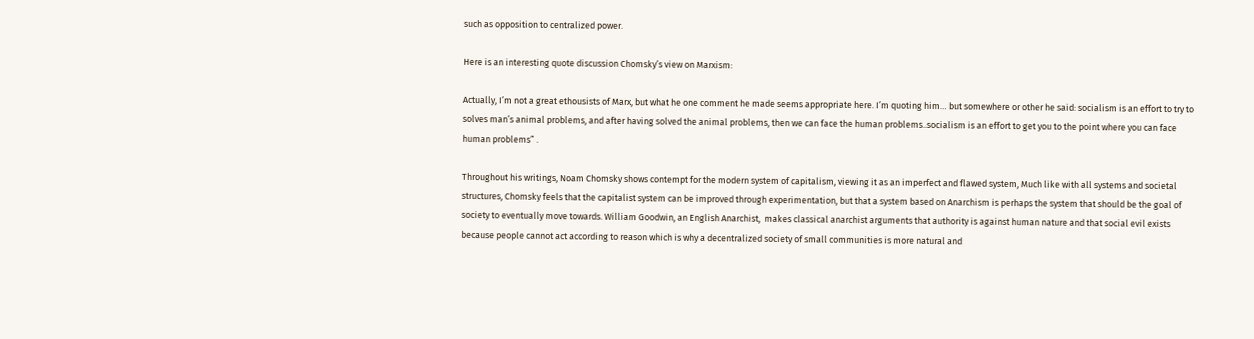such as opposition to centralized power.

Here is an interesting quote discussion Chomsky’s view on Marxism:

Actually, I’m not a great ethousists of Marx, but what he one comment he made seems appropriate here. I’m quoting him… but somewhere or other he said: socialism is an effort to try to solves man’s animal problems, and after having solved the animal problems, then we can face the human problems..socialism is an effort to get you to the point where you can face human problems” .

Throughout his writings, Noam Chomsky shows contempt for the modern system of capitalism, viewing it as an imperfect and flawed system, Much like with all systems and societal structures, Chomsky feels that the capitalist system can be improved through experimentation, but that a system based on Anarchism is perhaps the system that should be the goal of society to eventually move towards. William Goodwin, an English Anarchist,  makes classical anarchist arguments that authority is against human nature and that social evil exists because people cannot act according to reason which is why a decentralized society of small communities is more natural and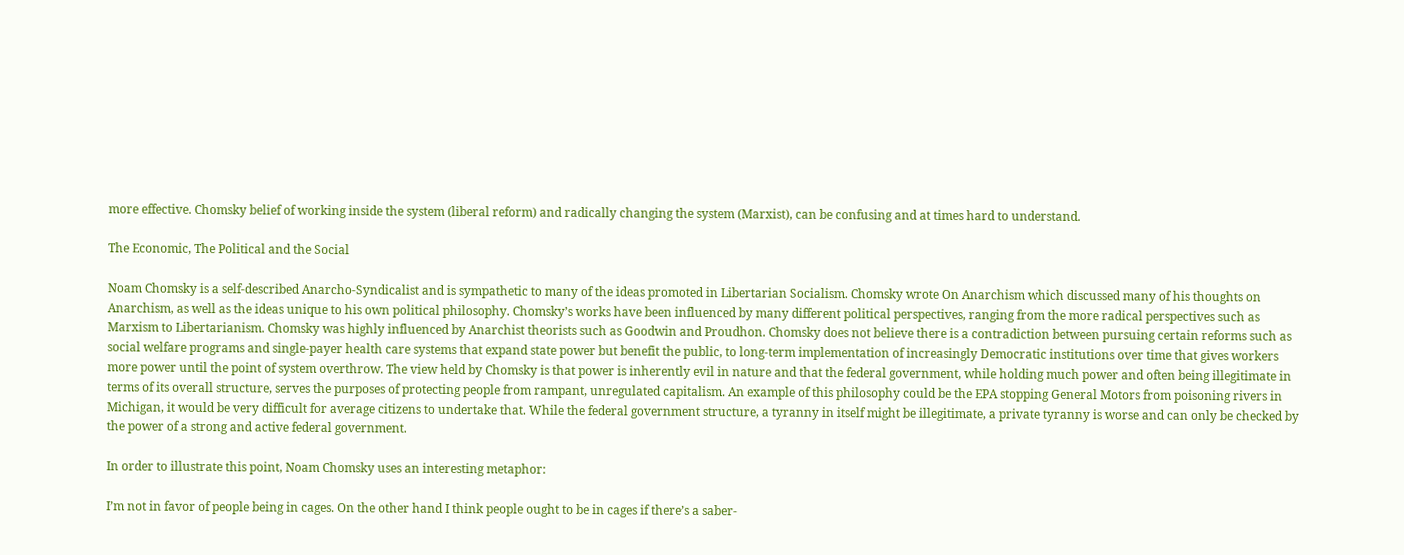more effective. Chomsky belief of working inside the system (liberal reform) and radically changing the system (Marxist), can be confusing and at times hard to understand.

The Economic, The Political and the Social

Noam Chomsky is a self-described Anarcho-Syndicalist and is sympathetic to many of the ideas promoted in Libertarian Socialism. Chomsky wrote On Anarchism which discussed many of his thoughts on Anarchism, as well as the ideas unique to his own political philosophy. Chomsky’s works have been influenced by many different political perspectives, ranging from the more radical perspectives such as Marxism to Libertarianism. Chomsky was highly influenced by Anarchist theorists such as Goodwin and Proudhon. Chomsky does not believe there is a contradiction between pursuing certain reforms such as social welfare programs and single-payer health care systems that expand state power but benefit the public, to long-term implementation of increasingly Democratic institutions over time that gives workers more power until the point of system overthrow. The view held by Chomsky is that power is inherently evil in nature and that the federal government, while holding much power and often being illegitimate in terms of its overall structure, serves the purposes of protecting people from rampant, unregulated capitalism. An example of this philosophy could be the EPA stopping General Motors from poisoning rivers in Michigan, it would be very difficult for average citizens to undertake that. While the federal government structure, a tyranny in itself might be illegitimate, a private tyranny is worse and can only be checked by the power of a strong and active federal government.

In order to illustrate this point, Noam Chomsky uses an interesting metaphor:

I’m not in favor of people being in cages. On the other hand I think people ought to be in cages if there’s a saber-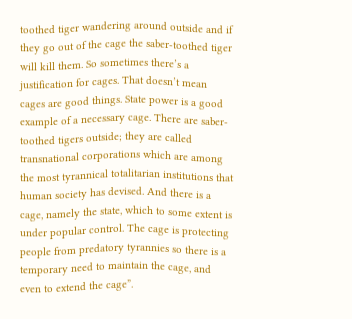toothed tiger wandering around outside and if they go out of the cage the saber-toothed tiger will kill them. So sometimes there’s a justification for cages. That doesn’t mean cages are good things. State power is a good example of a necessary cage. There are saber-toothed tigers outside; they are called transnational corporations which are among the most tyrannical totalitarian institutions that human society has devised. And there is a cage, namely the state, which to some extent is under popular control. The cage is protecting people from predatory tyrannies so there is a temporary need to maintain the cage, and even to extend the cage”.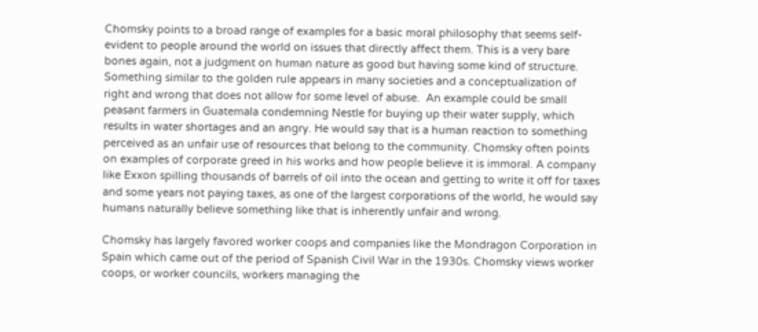Chomsky points to a broad range of examples for a basic moral philosophy that seems self-evident to people around the world on issues that directly affect them. This is a very bare bones again, not a judgment on human nature as good but having some kind of structure. Something similar to the golden rule appears in many societies and a conceptualization of right and wrong that does not allow for some level of abuse.  An example could be small peasant farmers in Guatemala condemning Nestle for buying up their water supply, which results in water shortages and an angry. He would say that is a human reaction to something perceived as an unfair use of resources that belong to the community. Chomsky often points on examples of corporate greed in his works and how people believe it is immoral. A company like Exxon spilling thousands of barrels of oil into the ocean and getting to write it off for taxes and some years not paying taxes, as one of the largest corporations of the world, he would say humans naturally believe something like that is inherently unfair and wrong.

Chomsky has largely favored worker coops and companies like the Mondragon Corporation in Spain which came out of the period of Spanish Civil War in the 1930s. Chomsky views worker coops, or worker councils, workers managing the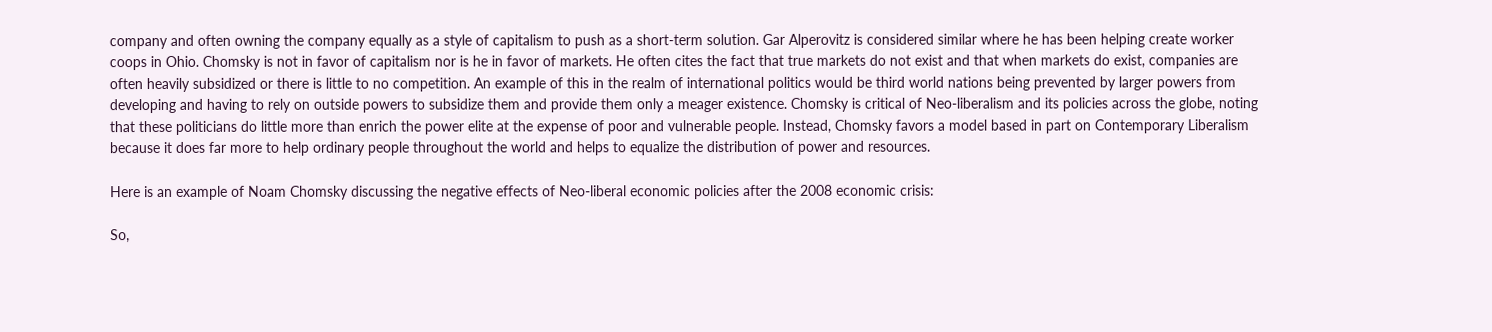company and often owning the company equally as a style of capitalism to push as a short-term solution. Gar Alperovitz is considered similar where he has been helping create worker coops in Ohio. Chomsky is not in favor of capitalism nor is he in favor of markets. He often cites the fact that true markets do not exist and that when markets do exist, companies are often heavily subsidized or there is little to no competition. An example of this in the realm of international politics would be third world nations being prevented by larger powers from developing and having to rely on outside powers to subsidize them and provide them only a meager existence. Chomsky is critical of Neo-liberalism and its policies across the globe, noting that these politicians do little more than enrich the power elite at the expense of poor and vulnerable people. Instead, Chomsky favors a model based in part on Contemporary Liberalism because it does far more to help ordinary people throughout the world and helps to equalize the distribution of power and resources.

Here is an example of Noam Chomsky discussing the negative effects of Neo-liberal economic policies after the 2008 economic crisis:

So,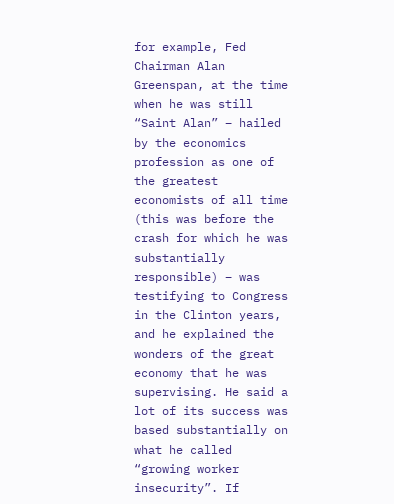for example, Fed Chairman Alan Greenspan, at the time when he was still “Saint Alan” – hailed by the economics profession as one of the greatest economists of all time (this was before the crash for which he was substantially responsible) – was testifying to Congress in the Clinton years, and he explained the wonders of the great economy that he was supervising. He said a lot of its success was based substantially on what he called “growing worker insecurity”. If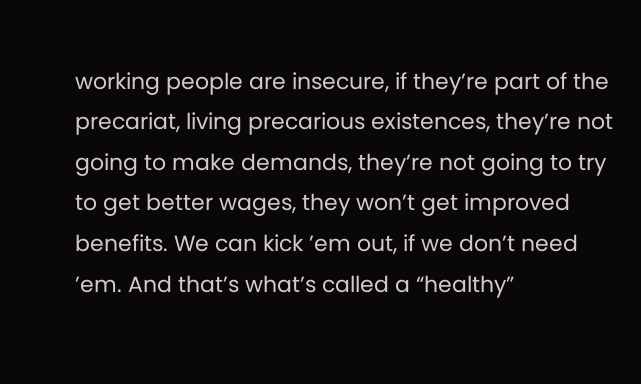working people are insecure, if they’re part of the precariat, living precarious existences, they’re not going to make demands, they’re not going to try to get better wages, they won’t get improved benefits. We can kick ’em out, if we don’t need ’em. And that’s what’s called a “healthy”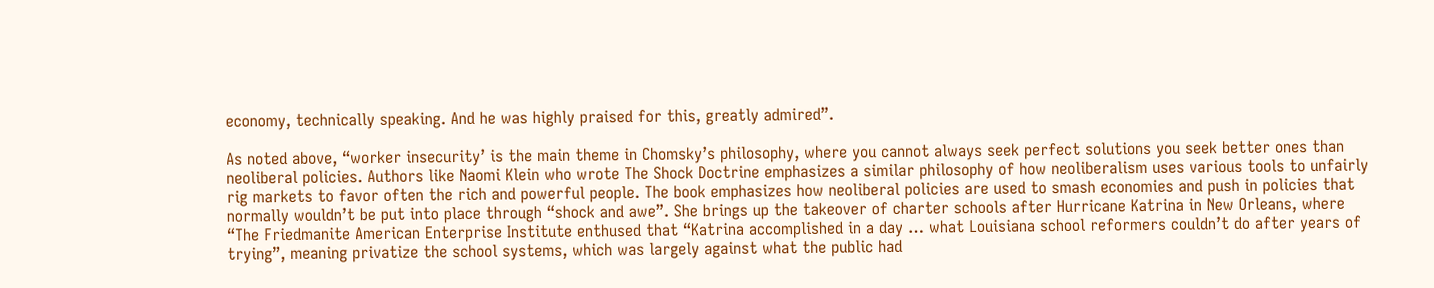economy, technically speaking. And he was highly praised for this, greatly admired”.

As noted above, “worker insecurity’ is the main theme in Chomsky’s philosophy, where you cannot always seek perfect solutions you seek better ones than neoliberal policies. Authors like Naomi Klein who wrote The Shock Doctrine emphasizes a similar philosophy of how neoliberalism uses various tools to unfairly rig markets to favor often the rich and powerful people. The book emphasizes how neoliberal policies are used to smash economies and push in policies that normally wouldn’t be put into place through “shock and awe”. She brings up the takeover of charter schools after Hurricane Katrina in New Orleans, where “The Friedmanite American Enterprise Institute enthused that “Katrina accomplished in a day … what Louisiana school reformers couldn’t do after years of trying”, meaning privatize the school systems, which was largely against what the public had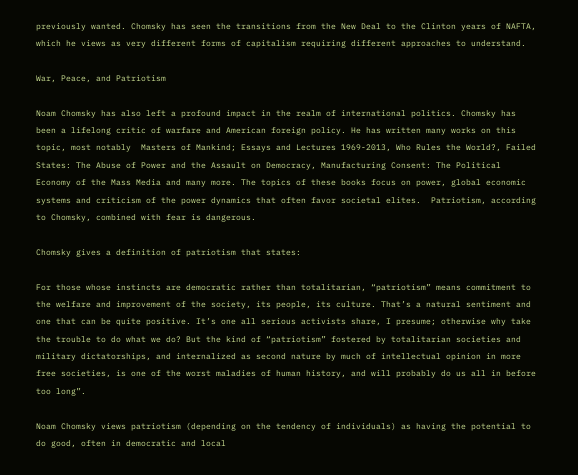previously wanted. Chomsky has seen the transitions from the New Deal to the Clinton years of NAFTA, which he views as very different forms of capitalism requiring different approaches to understand.

War, Peace, and Patriotism

Noam Chomsky has also left a profound impact in the realm of international politics. Chomsky has been a lifelong critic of warfare and American foreign policy. He has written many works on this topic, most notably  Masters of Mankind; Essays and Lectures 1969-2013, Who Rules the World?, Failed States: The Abuse of Power and the Assault on Democracy, Manufacturing Consent: The Political Economy of the Mass Media and many more. The topics of these books focus on power, global economic systems and criticism of the power dynamics that often favor societal elites.  Patriotism, according to Chomsky, combined with fear is dangerous.

Chomsky gives a definition of patriotism that states:

For those whose instincts are democratic rather than totalitarian, “patriotism” means commitment to the welfare and improvement of the society, its people, its culture. That’s a natural sentiment and one that can be quite positive. It’s one all serious activists share, I presume; otherwise why take the trouble to do what we do? But the kind of “patriotism” fostered by totalitarian societies and military dictatorships, and internalized as second nature by much of intellectual opinion in more free societies, is one of the worst maladies of human history, and will probably do us all in before too long”.

Noam Chomsky views patriotism (depending on the tendency of individuals) as having the potential to do good, often in democratic and local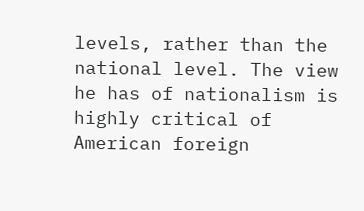levels, rather than the national level. The view he has of nationalism is highly critical of American foreign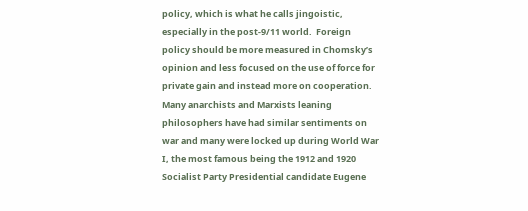policy, which is what he calls jingoistic, especially in the post-9/11 world.  Foreign policy should be more measured in Chomsky’s opinion and less focused on the use of force for private gain and instead more on cooperation. Many anarchists and Marxists leaning philosophers have had similar sentiments on war and many were locked up during World War I, the most famous being the 1912 and 1920 Socialist Party Presidential candidate Eugene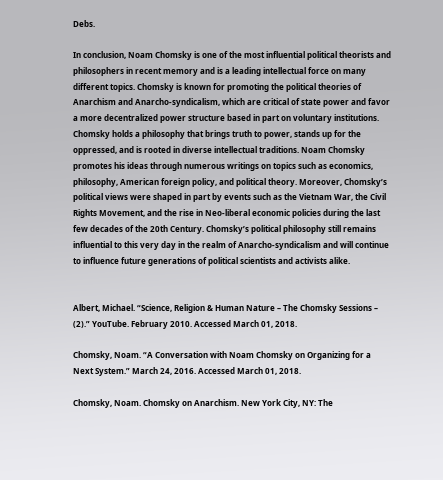Debs.

In conclusion, Noam Chomsky is one of the most influential political theorists and philosophers in recent memory and is a leading intellectual force on many different topics. Chomsky is known for promoting the political theories of Anarchism and Anarcho-syndicalism, which are critical of state power and favor a more decentralized power structure based in part on voluntary institutions. Chomsky holds a philosophy that brings truth to power, stands up for the oppressed, and is rooted in diverse intellectual traditions. Noam Chomsky promotes his ideas through numerous writings on topics such as economics, philosophy, American foreign policy, and political theory. Moreover, Chomsky’s political views were shaped in part by events such as the Vietnam War, the Civil Rights Movement, and the rise in Neo-liberal economic policies during the last few decades of the 20th Century. Chomsky’s political philosophy still remains influential to this very day in the realm of Anarcho-syndicalism and will continue to influence future generations of political scientists and activists alike.


Albert, Michael. “Science, Religion & Human Nature – The Chomsky Sessions – (2).” YouTube. February 2010. Accessed March 01, 2018.

Chomsky, Noam. “A Conversation with Noam Chomsky on Organizing for a Next System.” March 24, 2016. Accessed March 01, 2018.

Chomsky, Noam. Chomsky on Anarchism. New York City, NY: The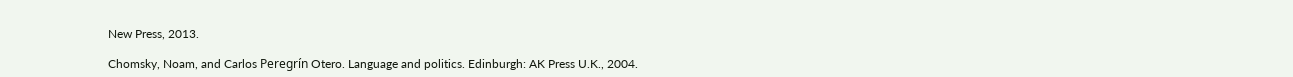New Press, 2013.

Chomsky, Noam, and Carlos Peregrín Otero. Language and politics. Edinburgh: AK Press U.K., 2004.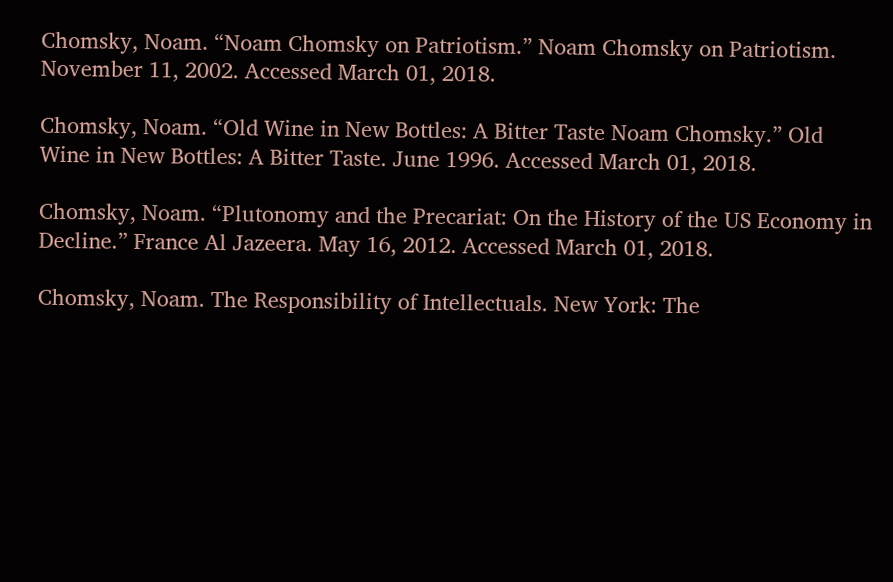Chomsky, Noam. “Noam Chomsky on Patriotism.” Noam Chomsky on Patriotism. November 11, 2002. Accessed March 01, 2018.

Chomsky, Noam. “Old Wine in New Bottles: A Bitter Taste Noam Chomsky.” Old Wine in New Bottles: A Bitter Taste. June 1996. Accessed March 01, 2018.

Chomsky, Noam. “Plutonomy and the Precariat: On the History of the US Economy in Decline.” France Al Jazeera. May 16, 2012. Accessed March 01, 2018.

Chomsky, Noam. The Responsibility of Intellectuals. New York: The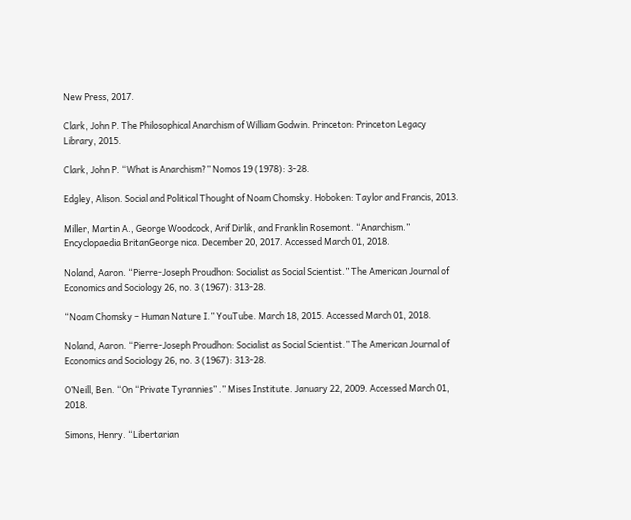New Press, 2017.

Clark, John P. The Philosophical Anarchism of William Godwin. Princeton: Princeton Legacy Library, 2015.

Clark, John P. “What is Anarchism?” Nomos 19 (1978): 3-28.

Edgley, Alison. Social and Political Thought of Noam Chomsky. Hoboken: Taylor and Francis, 2013.

Miller, Martin A., George Woodcock, Arif Dirlik, and Franklin Rosemont. “Anarchism.” Encyclopaedia BritanGeorge nica. December 20, 2017. Accessed March 01, 2018.

Noland, Aaron. “Pierre-Joseph Proudhon: Socialist as Social Scientist.” The American Journal of Economics and Sociology 26, no. 3 (1967): 313-28.

“Noam Chomsky – Human Nature I.” YouTube. March 18, 2015. Accessed March 01, 2018.

Noland, Aaron. “Pierre-Joseph Proudhon: Socialist as Social Scientist.” The American Journal of Economics and Sociology 26, no. 3 (1967): 313-28.

O’Neill, Ben. “On “Private Tyrannies” .” Mises Institute. January 22, 2009. Accessed March 01, 2018.

Simons, Henry. “Libertarian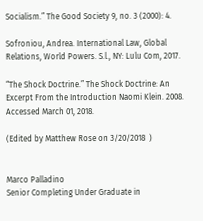Socialism.” The Good Society 9, no. 3 (2000): 4.

Sofroniou, Andrea. International Law, Global Relations, World Powers. S.l., NY: Lulu Com, 2017.

“The Shock Doctrine.” The Shock Doctrine: An Excerpt From the Introduction Naomi Klein. 2008. Accessed March 01, 2018.

(Edited by Matthew Rose on 3/20/2018  )


Marco Palladino
Senior Completing Under Graduate in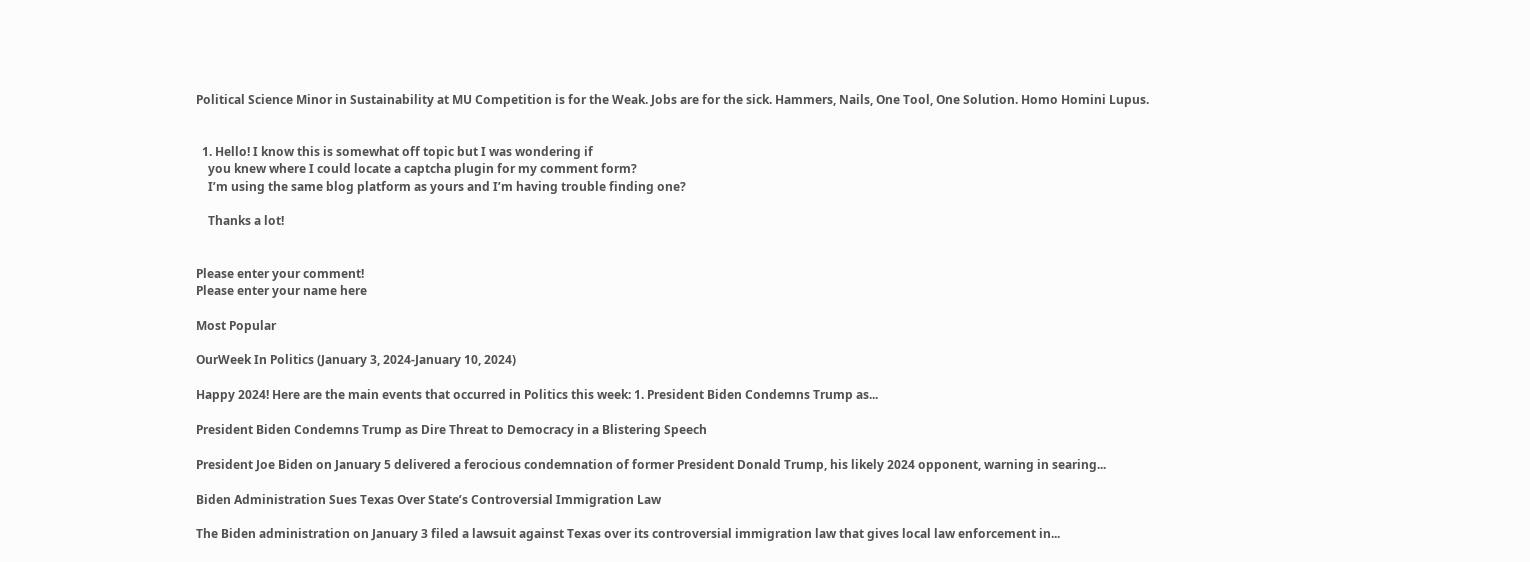Political Science Minor in Sustainability at MU Competition is for the Weak. Jobs are for the sick. Hammers, Nails, One Tool, One Solution. Homo Homini Lupus.


  1. Hello! I know this is somewhat off topic but I was wondering if
    you knew where I could locate a captcha plugin for my comment form?
    I’m using the same blog platform as yours and I’m having trouble finding one?

    Thanks a lot!


Please enter your comment!
Please enter your name here

Most Popular

OurWeek In Politics (January 3, 2024-January 10, 2024)

Happy 2024! Here are the main events that occurred in Politics this week: 1. President Biden Condemns Trump as...

President Biden Condemns Trump as Dire Threat to Democracy in a Blistering Speech

President Joe Biden on January 5 delivered a ferocious condemnation of former President Donald Trump, his likely 2024 opponent, warning in searing...

Biden Administration Sues Texas Over State’s Controversial Immigration Law

The Biden administration on January 3 filed a lawsuit against Texas over its controversial immigration law that gives local law enforcement in...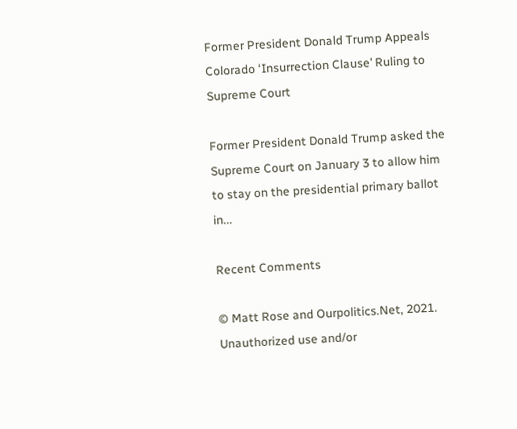Former President Donald Trump Appeals Colorado ‘Insurrection Clause’ Ruling to Supreme Court

Former President Donald Trump asked the Supreme Court on January 3 to allow him to stay on the presidential primary ballot in...

Recent Comments

© Matt Rose and Ourpolitics.Net, 2021. Unauthorized use and/or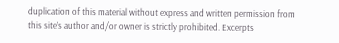duplication of this material without express and written permission from this site’s author and/or owner is strictly prohibited. Excerpts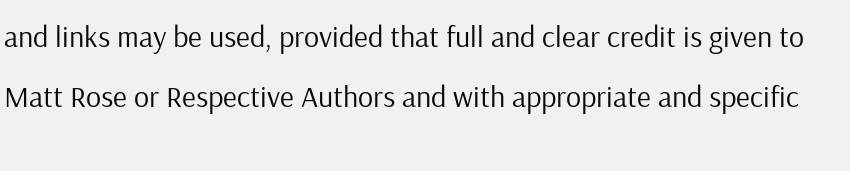and links may be used, provided that full and clear credit is given to Matt Rose or Respective Authors and with appropriate and specific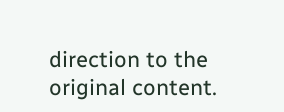direction to the original content.